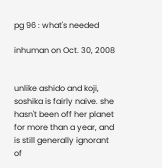pg 96 : what's needed

inhuman on Oct. 30, 2008


unlike ashido and koji, soshika is fairly naive. she hasn't been off her planet for more than a year, and is still generally ignorant of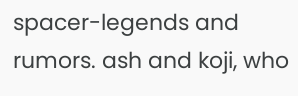spacer-legends and rumors. ash and koji, who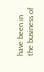have been in the business of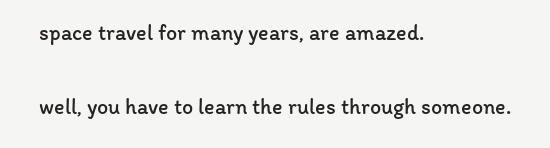space travel for many years, are amazed.

well, you have to learn the rules through someone.